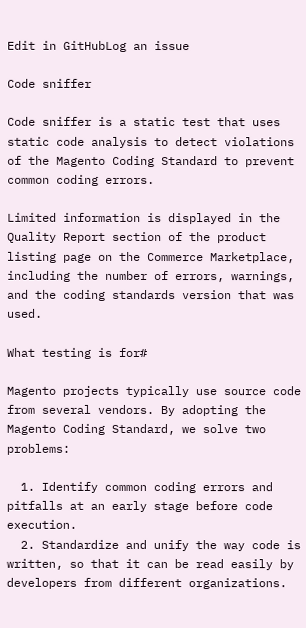Edit in GitHubLog an issue

Code sniffer

Code sniffer is a static test that uses static code analysis to detect violations of the Magento Coding Standard to prevent common coding errors.

Limited information is displayed in the Quality Report section of the product listing page on the Commerce Marketplace, including the number of errors, warnings, and the coding standards version that was used.

What testing is for#

Magento projects typically use source code from several vendors. By adopting the Magento Coding Standard, we solve two problems:

  1. Identify common coding errors and pitfalls at an early stage before code execution.
  2. Standardize and unify the way code is written, so that it can be read easily by developers from different organizations.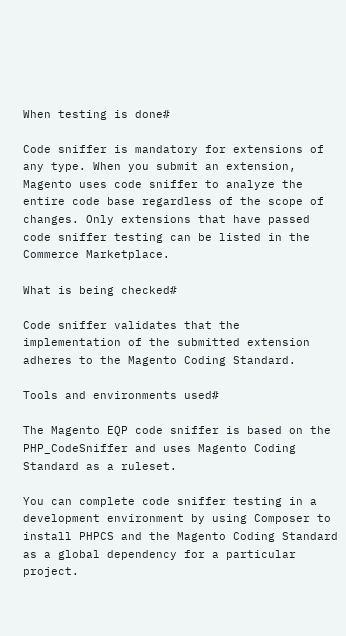When testing is done#

Code sniffer is mandatory for extensions of any type. When you submit an extension, Magento uses code sniffer to analyze the entire code base regardless of the scope of changes. Only extensions that have passed code sniffer testing can be listed in the Commerce Marketplace.

What is being checked#

Code sniffer validates that the implementation of the submitted extension adheres to the Magento Coding Standard.

Tools and environments used#

The Magento EQP code sniffer is based on the PHP_CodeSniffer and uses Magento Coding Standard as a ruleset.

You can complete code sniffer testing in a development environment by using Composer to install PHPCS and the Magento Coding Standard as a global dependency for a particular project.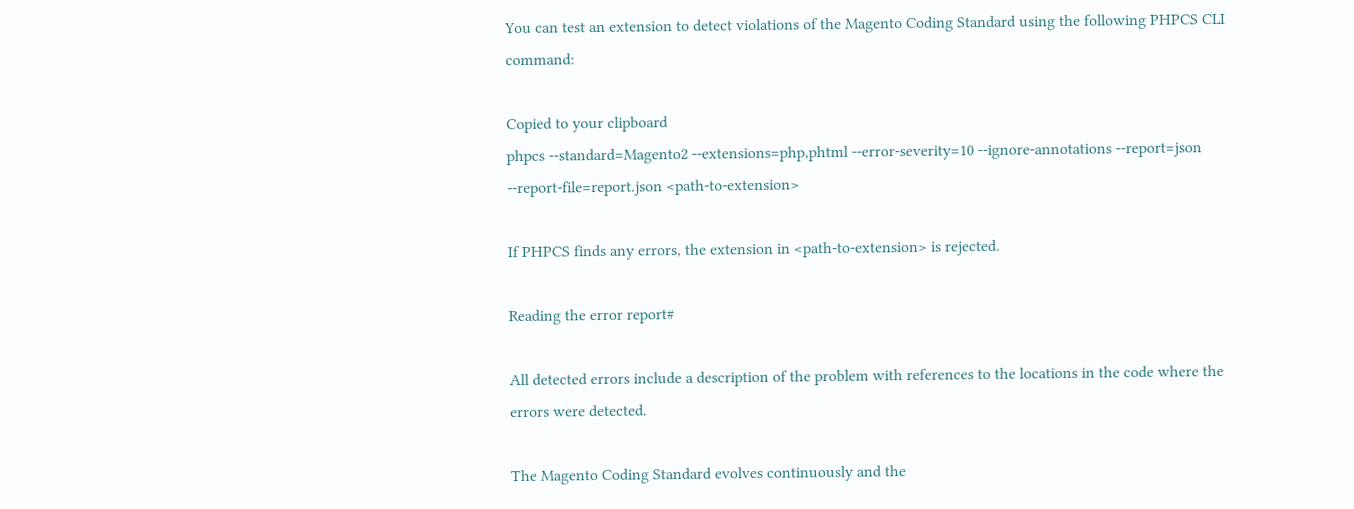You can test an extension to detect violations of the Magento Coding Standard using the following PHPCS CLI command:

Copied to your clipboard
phpcs --standard=Magento2 --extensions=php,phtml --error-severity=10 --ignore-annotations --report=json --report-file=report.json <path-to-extension>

If PHPCS finds any errors, the extension in <path-to-extension> is rejected.

Reading the error report#

All detected errors include a description of the problem with references to the locations in the code where the errors were detected.

The Magento Coding Standard evolves continuously and the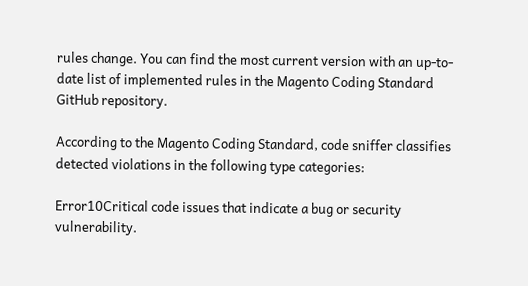rules change. You can find the most current version with an up-to-date list of implemented rules in the Magento Coding Standard GitHub repository.

According to the Magento Coding Standard, code sniffer classifies detected violations in the following type categories:

Error10Critical code issues that indicate a bug or security vulnerability.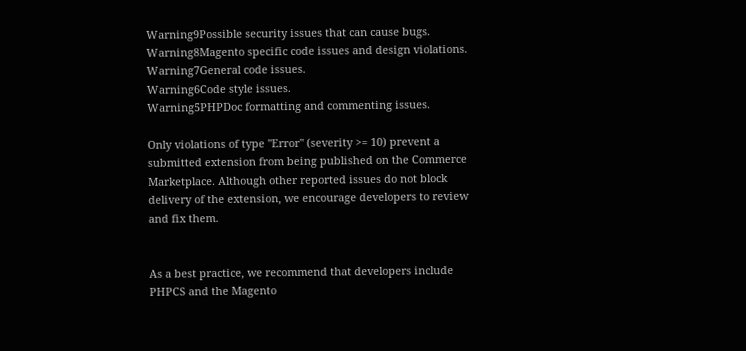Warning9Possible security issues that can cause bugs.
Warning8Magento specific code issues and design violations.
Warning7General code issues.
Warning6Code style issues.
Warning5PHPDoc formatting and commenting issues.

Only violations of type "Error" (severity >= 10) prevent a submitted extension from being published on the Commerce Marketplace. Although other reported issues do not block delivery of the extension, we encourage developers to review and fix them.


As a best practice, we recommend that developers include PHPCS and the Magento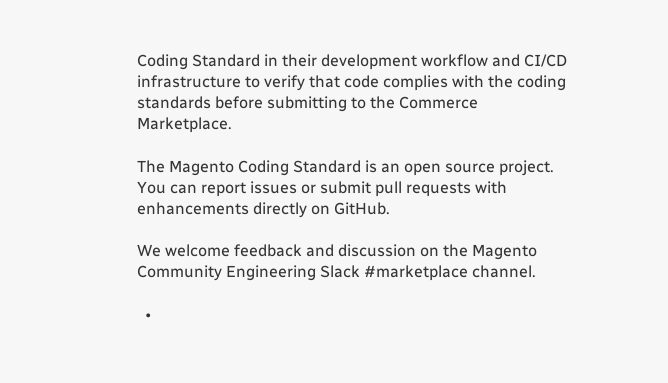Coding Standard in their development workflow and CI/CD infrastructure to verify that code complies with the coding standards before submitting to the Commerce Marketplace.

The Magento Coding Standard is an open source project. You can report issues or submit pull requests with enhancements directly on GitHub.

We welcome feedback and discussion on the Magento Community Engineering Slack #marketplace channel.

  •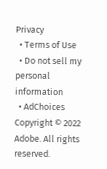Privacy
  • Terms of Use
  • Do not sell my personal information
  • AdChoices
Copyright © 2022 Adobe. All rights reserved.